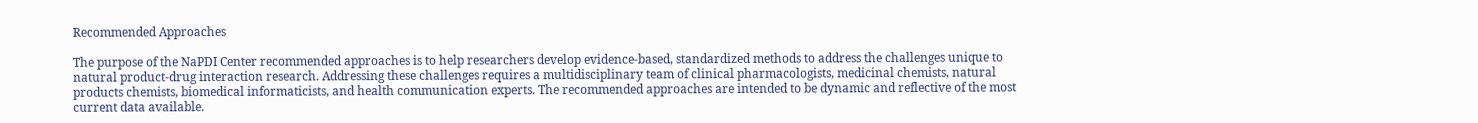Recommended Approaches

The purpose of the NaPDI Center recommended approaches is to help researchers develop evidence-based, standardized methods to address the challenges unique to natural product-drug interaction research. Addressing these challenges requires a multidisciplinary team of clinical pharmacologists, medicinal chemists, natural products chemists, biomedical informaticists, and health communication experts. The recommended approaches are intended to be dynamic and reflective of the most current data available.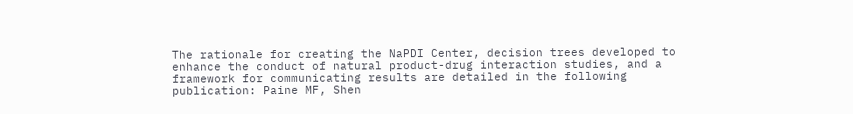The rationale for creating the NaPDI Center, decision trees developed to enhance the conduct of natural product-drug interaction studies, and a framework for communicating results are detailed in the following publication: Paine MF, Shen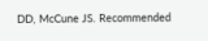DD, McCune JS. Recommended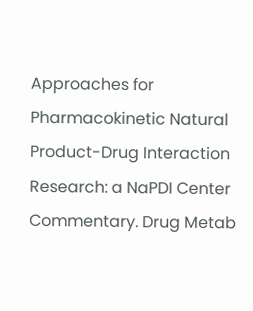Approaches for Pharmacokinetic Natural Product-Drug Interaction Research: a NaPDI Center Commentary. Drug Metab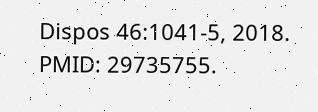Dispos 46:1041-5, 2018. PMID: 29735755.